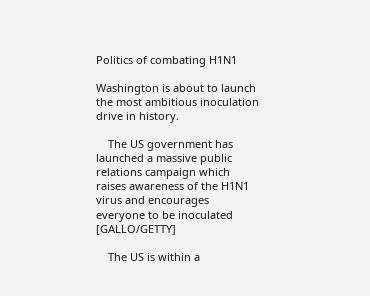Politics of combating H1N1

Washington is about to launch the most ambitious inoculation drive in history.

    The US government has launched a massive public relations campaign which raises awareness of the H1N1 virus and encourages everyone to be inoculated [GALLO/GETTY]

    The US is within a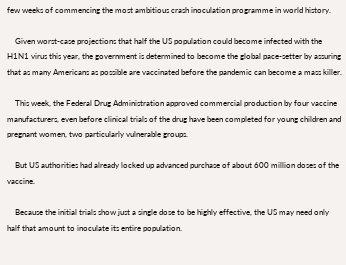few weeks of commencing the most ambitious crash inoculation programme in world history.

    Given worst-case projections that half the US population could become infected with the H1N1 virus this year, the government is determined to become the global pace-setter by assuring that as many Americans as possible are vaccinated before the pandemic can become a mass killer.

    This week, the Federal Drug Administration approved commercial production by four vaccine manufacturers, even before clinical trials of the drug have been completed for young children and pregnant women, two particularly vulnerable groups.

    But US authorities had already locked up advanced purchase of about 600 million doses of the vaccine.

    Because the initial trials show just a single dose to be highly effective, the US may need only half that amount to inoculate its entire population.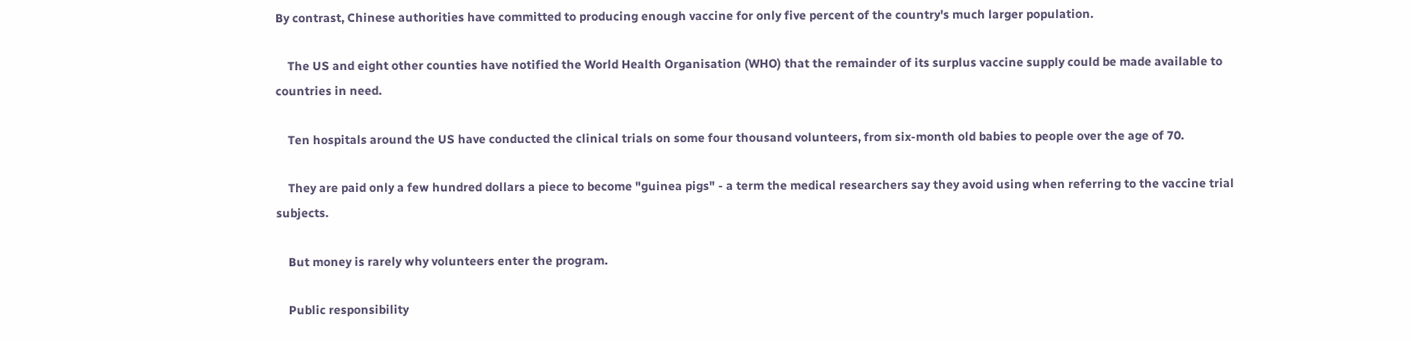By contrast, Chinese authorities have committed to producing enough vaccine for only five percent of the country's much larger population.

    The US and eight other counties have notified the World Health Organisation (WHO) that the remainder of its surplus vaccine supply could be made available to countries in need.

    Ten hospitals around the US have conducted the clinical trials on some four thousand volunteers, from six-month old babies to people over the age of 70.

    They are paid only a few hundred dollars a piece to become "guinea pigs" - a term the medical researchers say they avoid using when referring to the vaccine trial subjects.

    But money is rarely why volunteers enter the program.

    Public responsibility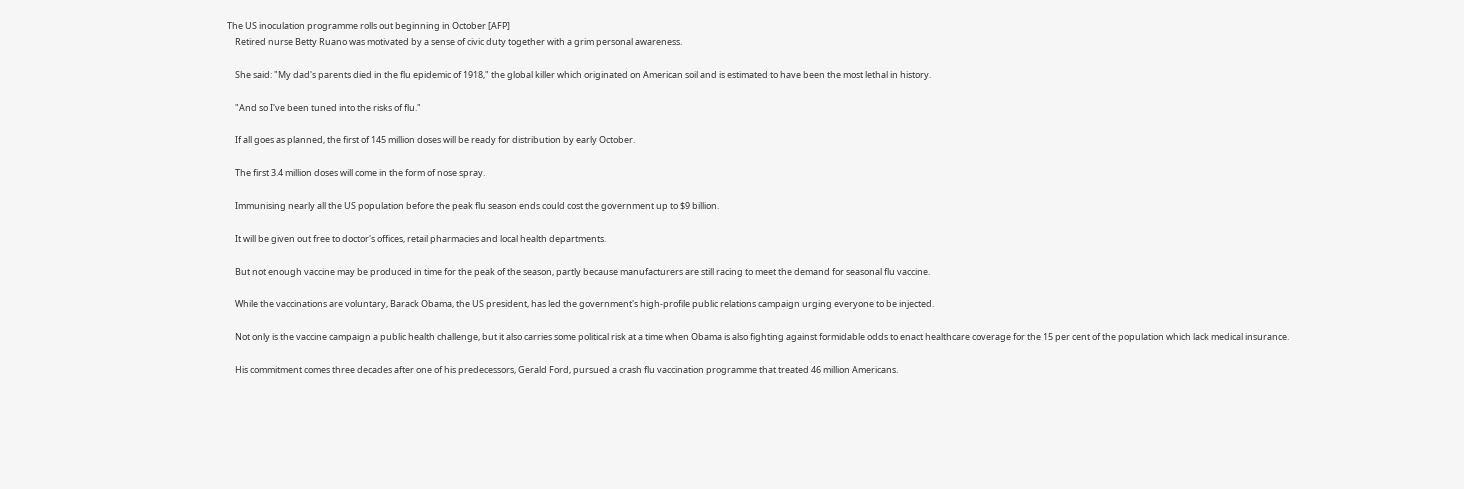The US inoculation programme rolls out beginning in October [AFP]
    Retired nurse Betty Ruano was motivated by a sense of civic duty together with a grim personal awareness.

    She said: "My dad's parents died in the flu epidemic of 1918," the global killer which originated on American soil and is estimated to have been the most lethal in history.

    "And so I've been tuned into the risks of flu."

    If all goes as planned, the first of 145 million doses will be ready for distribution by early October.

    The first 3.4 million doses will come in the form of nose spray.

    Immunising nearly all the US population before the peak flu season ends could cost the government up to $9 billion.

    It will be given out free to doctor's offices, retail pharmacies and local health departments.

    But not enough vaccine may be produced in time for the peak of the season, partly because manufacturers are still racing to meet the demand for seasonal flu vaccine.

    While the vaccinations are voluntary, Barack Obama, the US president, has led the government's high-profile public relations campaign urging everyone to be injected.

    Not only is the vaccine campaign a public health challenge, but it also carries some political risk at a time when Obama is also fighting against formidable odds to enact healthcare coverage for the 15 per cent of the population which lack medical insurance.

    His commitment comes three decades after one of his predecessors, Gerald Ford, pursued a crash flu vaccination programme that treated 46 million Americans.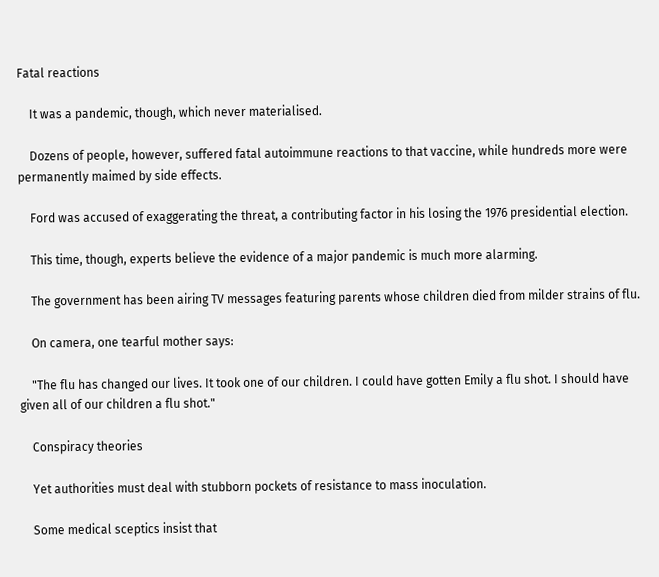Fatal reactions

    It was a pandemic, though, which never materialised.

    Dozens of people, however, suffered fatal autoimmune reactions to that vaccine, while hundreds more were permanently maimed by side effects.

    Ford was accused of exaggerating the threat, a contributing factor in his losing the 1976 presidential election.

    This time, though, experts believe the evidence of a major pandemic is much more alarming.

    The government has been airing TV messages featuring parents whose children died from milder strains of flu.

    On camera, one tearful mother says:

    "The flu has changed our lives. It took one of our children. I could have gotten Emily a flu shot. I should have given all of our children a flu shot."

    Conspiracy theories

    Yet authorities must deal with stubborn pockets of resistance to mass inoculation.

    Some medical sceptics insist that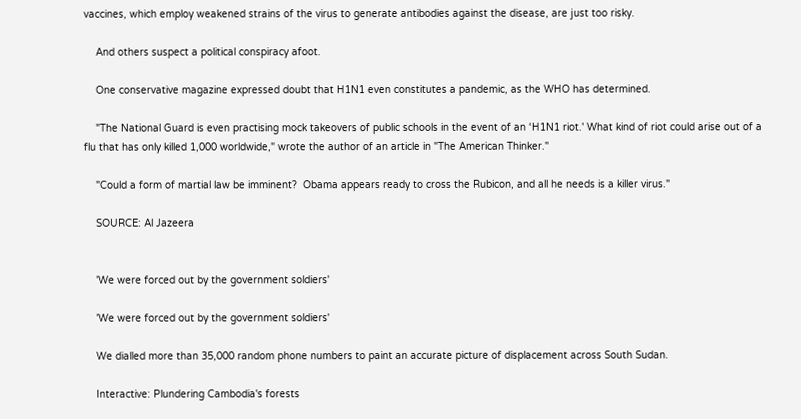vaccines, which employ weakened strains of the virus to generate antibodies against the disease, are just too risky.

    And others suspect a political conspiracy afoot.

    One conservative magazine expressed doubt that H1N1 even constitutes a pandemic, as the WHO has determined.

    "The National Guard is even practising mock takeovers of public schools in the event of an ‘H1N1 riot.' What kind of riot could arise out of a flu that has only killed 1,000 worldwide," wrote the author of an article in "The American Thinker."

    "Could a form of martial law be imminent?  Obama appears ready to cross the Rubicon, and all he needs is a killer virus."

    SOURCE: Al Jazeera


    'We were forced out by the government soldiers'

    'We were forced out by the government soldiers'

    We dialled more than 35,000 random phone numbers to paint an accurate picture of displacement across South Sudan.

    Interactive: Plundering Cambodia's forests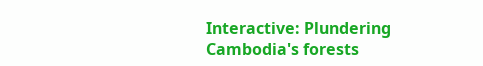Interactive: Plundering Cambodia's forests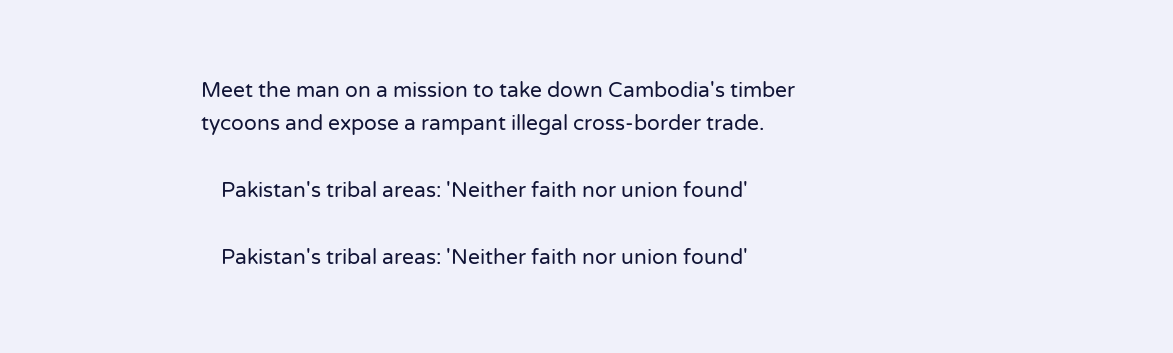Meet the man on a mission to take down Cambodia's timber tycoons and expose a rampant illegal cross-border trade.

    Pakistan's tribal areas: 'Neither faith nor union found'

    Pakistan's tribal areas: 'Neither faith nor union found'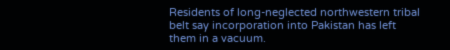Residents of long-neglected northwestern tribal belt say incorporation into Pakistan has left them in a vacuum.